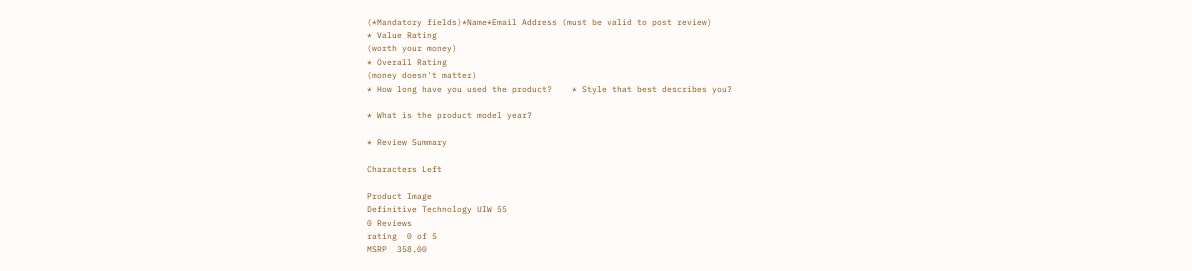(*Mandatory fields)*Name*Email Address (must be valid to post review)
* Value Rating
(worth your money)
* Overall Rating
(money doesn't matter)
* How long have you used the product?    * Style that best describes you?

* What is the product model year?

* Review Summary

Characters Left

Product Image
Definitive Technology UIW 55
0 Reviews
rating  0 of 5
MSRP  358.00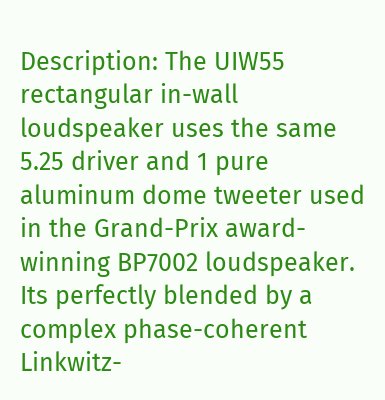Description: The UIW55 rectangular in-wall loudspeaker uses the same 5.25 driver and 1 pure aluminum dome tweeter used in the Grand-Prix award-winning BP7002 loudspeaker. Its perfectly blended by a complex phase-coherent Linkwitz-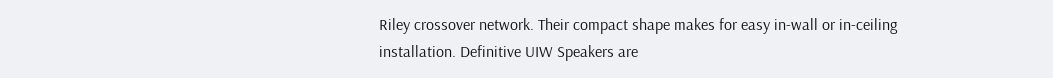Riley crossover network. Their compact shape makes for easy in-wall or in-ceiling installation. Definitive UIW Speakers are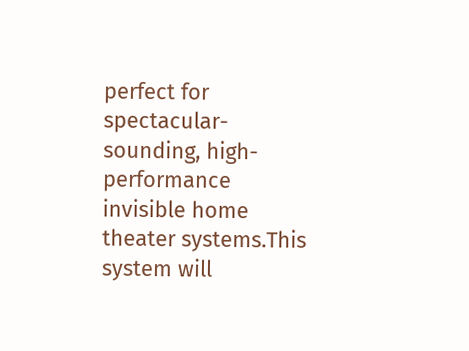perfect for spectacular-sounding, high-performance invisible home theater systems.This system will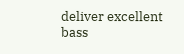deliver excellent bass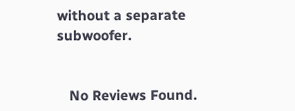without a separate subwoofer.


   No Reviews Found.